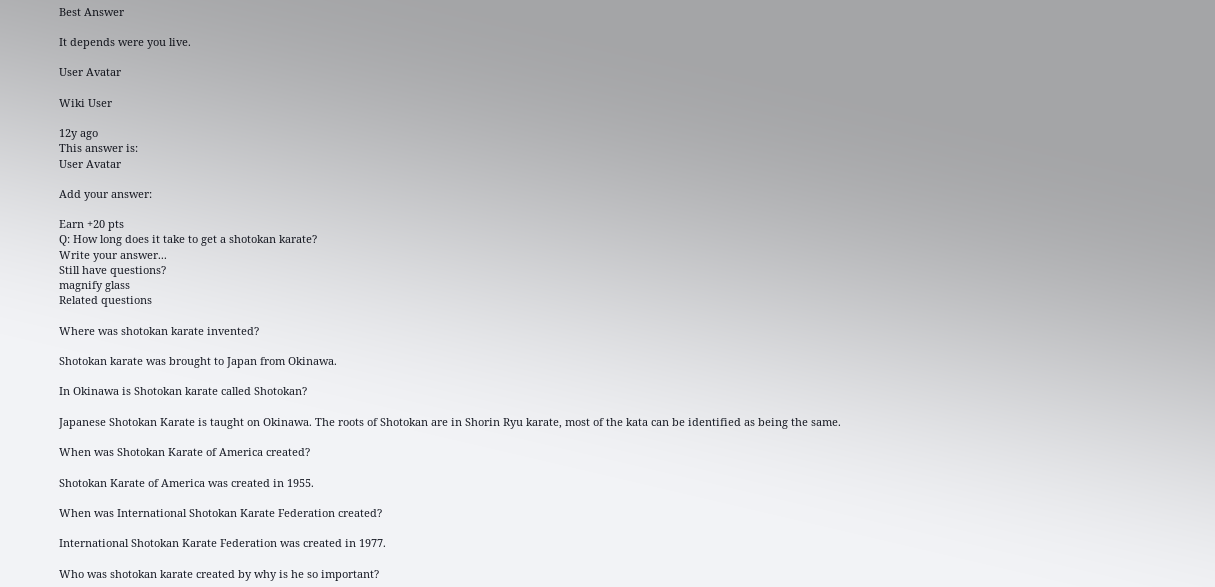Best Answer

It depends were you live.

User Avatar

Wiki User

12y ago
This answer is:
User Avatar

Add your answer:

Earn +20 pts
Q: How long does it take to get a shotokan karate?
Write your answer...
Still have questions?
magnify glass
Related questions

Where was shotokan karate invented?

Shotokan karate was brought to Japan from Okinawa.

In Okinawa is Shotokan karate called Shotokan?

Japanese Shotokan Karate is taught on Okinawa. The roots of Shotokan are in Shorin Ryu karate, most of the kata can be identified as being the same.

When was Shotokan Karate of America created?

Shotokan Karate of America was created in 1955.

When was International Shotokan Karate Federation created?

International Shotokan Karate Federation was created in 1977.

Who was shotokan karate created by why is he so important?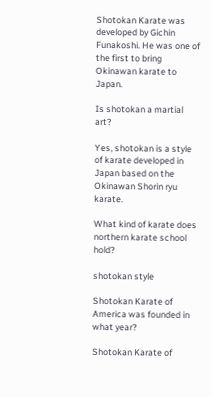Shotokan Karate was developed by Gichin Funakoshi. He was one of the first to bring Okinawan karate to Japan.

Is shotokan a martial art?

Yes, shotokan is a style of karate developed in Japan based on the Okinawan Shorin ryu karate.

What kind of karate does northern karate school hold?

shotokan style

Shotokan Karate of America was founded in what year?

Shotokan Karate of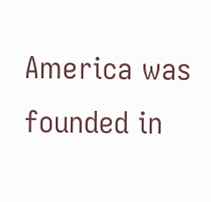America was founded in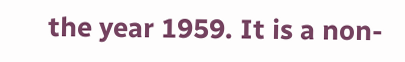the year 1959. It is a non-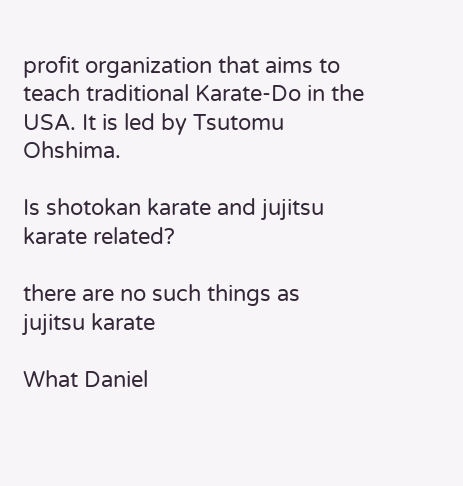profit organization that aims to teach traditional Karate-Do in the USA. It is led by Tsutomu Ohshima.

Is shotokan karate and jujitsu karate related?

there are no such things as jujitsu karate

What Daniel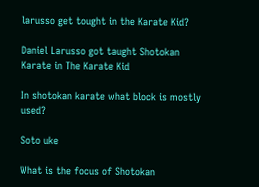larusso get tought in the Karate Kid?

Daniel Larusso got taught Shotokan Karate in The Karate Kid

In shotokan karate what block is mostly used?

Soto uke

What is the focus of Shotokan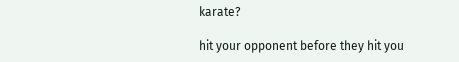karate?

hit your opponent before they hit you